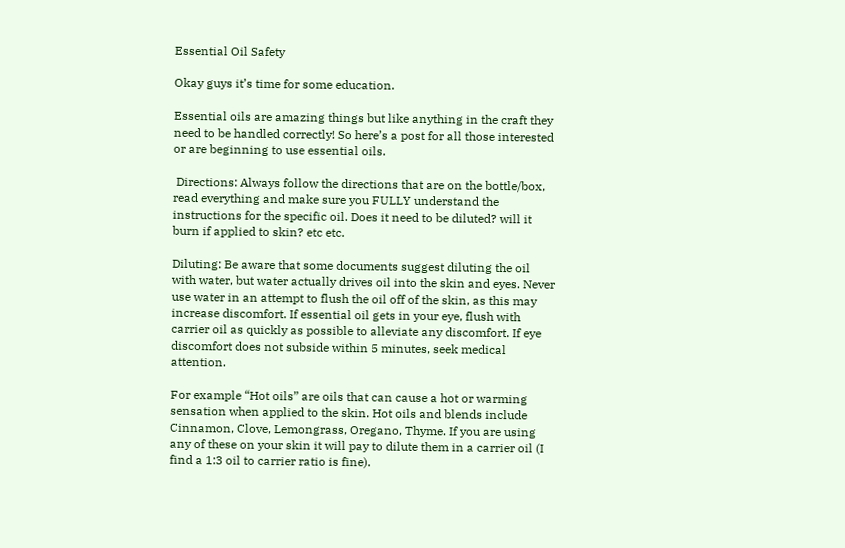Essential Oil Safety

Okay guys it’s time for some education.

Essential oils are amazing things but like anything in the craft they need to be handled correctly! So here’s a post for all those interested or are beginning to use essential oils.

 Directions: Always follow the directions that are on the bottle/box, read everything and make sure you FULLY understand the instructions for the specific oil. Does it need to be diluted? will it burn if applied to skin? etc etc.

Diluting: Be aware that some documents suggest diluting the oil with water, but water actually drives oil into the skin and eyes. Never use water in an attempt to flush the oil off of the skin, as this may increase discomfort. If essential oil gets in your eye, flush with carrier oil as quickly as possible to alleviate any discomfort. If eye discomfort does not subside within 5 minutes, seek medical attention.

For example “Hot oils” are oils that can cause a hot or warming sensation when applied to the skin. Hot oils and blends include Cinnamon, Clove, Lemongrass, Oregano, Thyme. If you are using any of these on your skin it will pay to dilute them in a carrier oil (I find a 1:3 oil to carrier ratio is fine).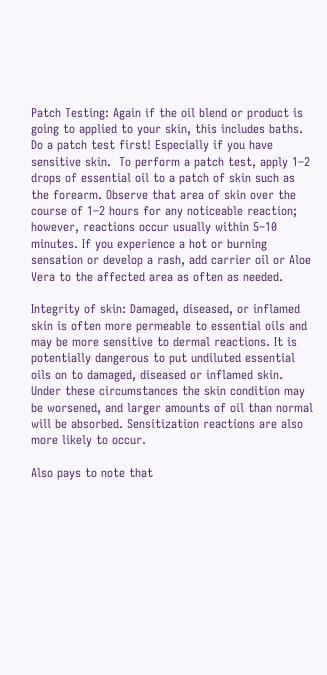Patch Testing: Again if the oil blend or product is going to applied to your skin, this includes baths. Do a patch test first! Especially if you have sensitive skin.  To perform a patch test, apply 1–2 drops of essential oil to a patch of skin such as the forearm. Observe that area of skin over the course of 1–2 hours for any noticeable reaction; however, reactions occur usually within 5–10 minutes. If you experience a hot or burning sensation or develop a rash, add carrier oil or Aloe Vera to the affected area as often as needed.

Integrity of skin: Damaged, diseased, or inflamed skin is often more permeable to essential oils and may be more sensitive to dermal reactions. It is potentially dangerous to put undiluted essential oils on to damaged, diseased or inflamed skin. Under these circumstances the skin condition may be worsened, and larger amounts of oil than normal will be absorbed. Sensitization reactions are also more likely to occur.

Also pays to note that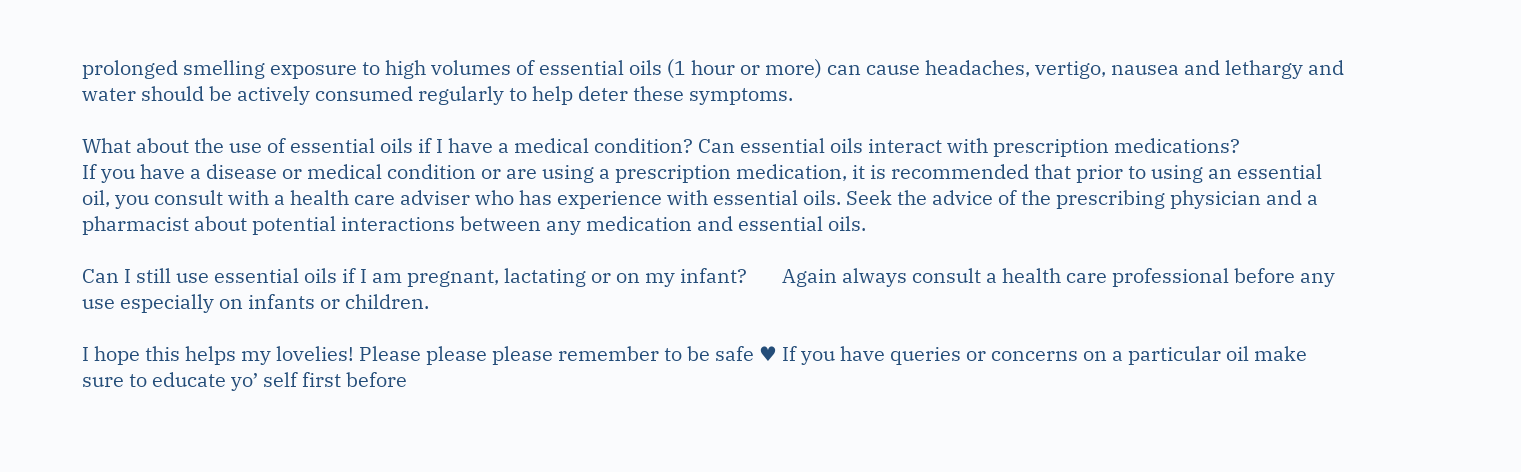prolonged smelling exposure to high volumes of essential oils (1 hour or more) can cause headaches, vertigo, nausea and lethargy and water should be actively consumed regularly to help deter these symptoms.

What about the use of essential oils if I have a medical condition? Can essential oils interact with prescription medications?
If you have a disease or medical condition or are using a prescription medication, it is recommended that prior to using an essential oil, you consult with a health care adviser who has experience with essential oils. Seek the advice of the prescribing physician and a pharmacist about potential interactions between any medication and essential oils.

Can I still use essential oils if I am pregnant, lactating or on my infant?       Again always consult a health care professional before any use especially on infants or children.

I hope this helps my lovelies! Please please please remember to be safe ♥ If you have queries or concerns on a particular oil make sure to educate yo’ self first before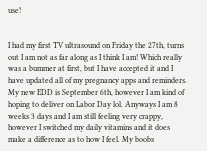use!


I had my first TV ultrasound on Friday the 27th, turns out I am not as far along as I think I am! Which really was a bummer at first, but I have accepted it and I have updated all of my pregnancy apps and reminders. My new EDD is September 6th, however I am kind of hoping to deliver on Labor Day lol. Anyways I am 8 weeks 3 days and I am still feeling very crappy, however I switched my daily vitamins and it does make a difference as to how I feel. My boobs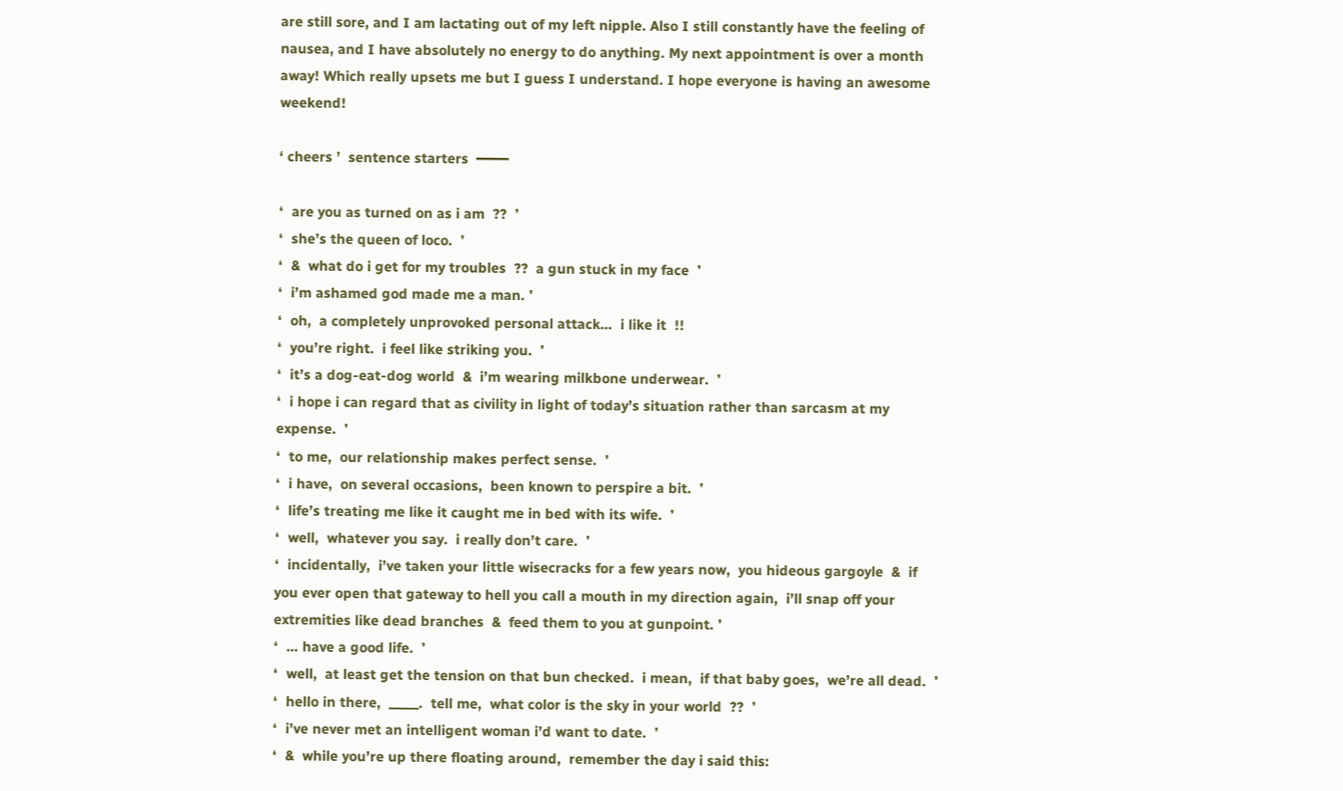are still sore, and I am lactating out of my left nipple. Also I still constantly have the feeling of nausea, and I have absolutely no energy to do anything. My next appointment is over a month away! Which really upsets me but I guess I understand. I hope everyone is having an awesome weekend!

‘ cheers ’  sentence starters  ━━━━

❛  are you as turned on as i am  ??  ❜
❛  she’s the queen of loco.  ❜
❛  &  what do i get for my troubles  ??  a gun stuck in my face  ❜
❛  i’m ashamed god made me a man. ❜
❛  oh,  a completely unprovoked personal attack…  i like it  !!
❛  you’re right.  i feel like striking you.  ❜
❛  it’s a dog-eat-dog world  &  i’m wearing milkbone underwear.  ❜
❛  i hope i can regard that as civility in light of today’s situation rather than sarcasm at my expense.  ❜
❛  to me,  our relationship makes perfect sense.  ❜
❛  i have,  on several occasions,  been known to perspire a bit.  ❜
❛  life’s treating me like it caught me in bed with its wife.  ❜
❛  well,  whatever you say.  i really don’t care.  ❜
❛  incidentally,  i’ve taken your little wisecracks for a few years now,  you hideous gargoyle  &  if you ever open that gateway to hell you call a mouth in my direction again,  i’ll snap off your extremities like dead branches  &  feed them to you at gunpoint. ❜
❛  … have a good life.  ❜
❛  well,  at least get the tension on that bun checked.  i mean,  if that baby goes,  we’re all dead.  ❜
❛  hello in there,  _____.  tell me,  what color is the sky in your world  ??  ❜
❛  i’ve never met an intelligent woman i’d want to date.  ❜
❛  &  while you’re up there floating around,  remember the day i said this: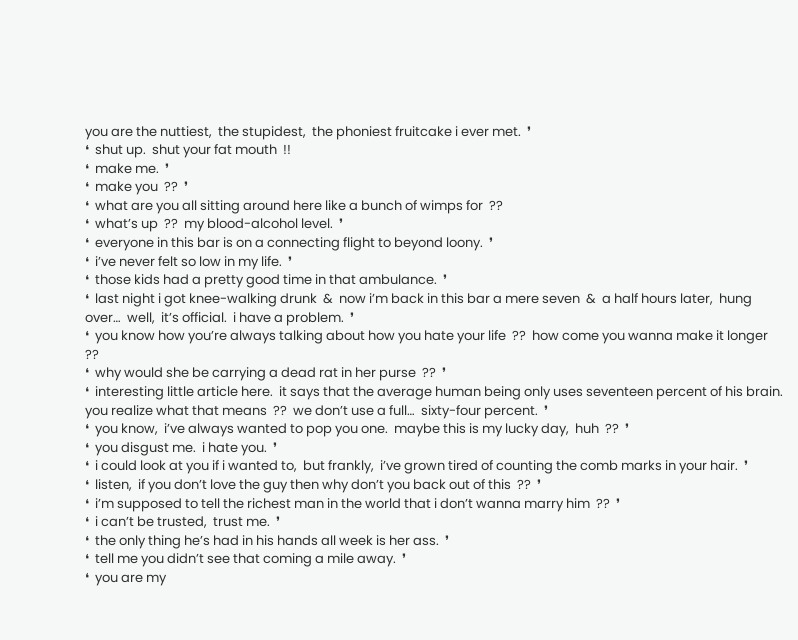you are the nuttiest,  the stupidest,  the phoniest fruitcake i ever met.  ❜
❛  shut up.  shut your fat mouth  !!
❛  make me.  ❜
❛  make you  ??  ❜
❛  what are you all sitting around here like a bunch of wimps for  ??
❛  what’s up  ??  my blood-alcohol level.  ❜
❛  everyone in this bar is on a connecting flight to beyond loony.  ❜
❛  i’ve never felt so low in my life.  ❜
❛  those kids had a pretty good time in that ambulance.  ❜
❛  last night i got knee-walking drunk  &  now i’m back in this bar a mere seven  &  a half hours later,  hung over…  well,  it’s official.  i have a problem.  ❜
❛  you know how you’re always talking about how you hate your life  ??  how come you wanna make it longer  ??
❛  why would she be carrying a dead rat in her purse  ??  ❜
❛  interesting little article here.  it says that the average human being only uses seventeen percent of his brain.  you realize what that means  ??  we don’t use a full…  sixty-four percent.  ❜
❛  you know,  i’ve always wanted to pop you one.  maybe this is my lucky day,  huh  ??  ❜
❛  you disgust me.  i hate you.  ❜
❛  i could look at you if i wanted to,  but frankly,  i’ve grown tired of counting the comb marks in your hair.  ❜
❛  listen,  if you don’t love the guy then why don’t you back out of this  ??  ❜
❛  i’m supposed to tell the richest man in the world that i don’t wanna marry him  ??  ❜
❛  i can’t be trusted,  trust me.  ❜
❛  the only thing he’s had in his hands all week is her ass.  ❜
❛  tell me you didn’t see that coming a mile away.  ❜
❛  you are my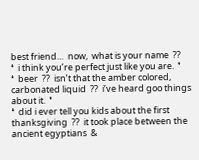best friend…  now,  what is your name  ??
❛  i think you’re perfect just like you are.  ❜
❛  beer  ??  isn’t that the amber colored,  carbonated liquid  ??  i’ve heard goo things about it.  ❜
❛  did i ever tell you kids about the first thanksgiving  ??  it took place between the ancient egyptians  &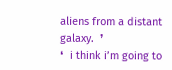aliens from a distant galaxy.  ❜
❛  i think i’m going to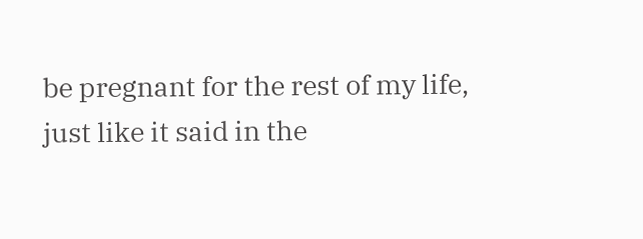be pregnant for the rest of my life,  just like it said in the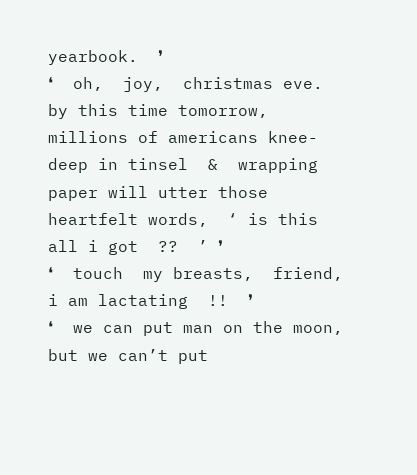yearbook.  ❜
❛  oh,  joy,  christmas eve.  by this time tomorrow,  millions of americans knee-deep in tinsel  &  wrapping paper will utter those heartfelt words,  ‘ is this all i got  ??  ’ ❜
❛  touch  my breasts,  friend,  i am lactating  !!  ❜
❛  we can put man on the moon,  but we can’t put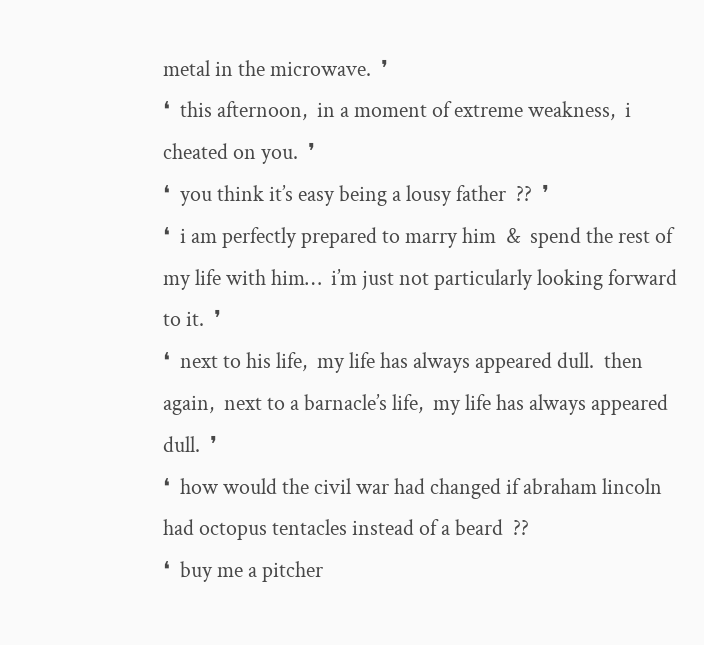metal in the microwave.  ❜
❛  this afternoon,  in a moment of extreme weakness,  i cheated on you.  ❜
❛  you think it’s easy being a lousy father  ??  ❜
❛  i am perfectly prepared to marry him  &  spend the rest of my life with him…  i’m just not particularly looking forward to it.  ❜
❛  next to his life,  my life has always appeared dull.  then again,  next to a barnacle’s life,  my life has always appeared dull.  ❜
❛  how would the civil war had changed if abraham lincoln had octopus tentacles instead of a beard  ??
❛  buy me a pitcher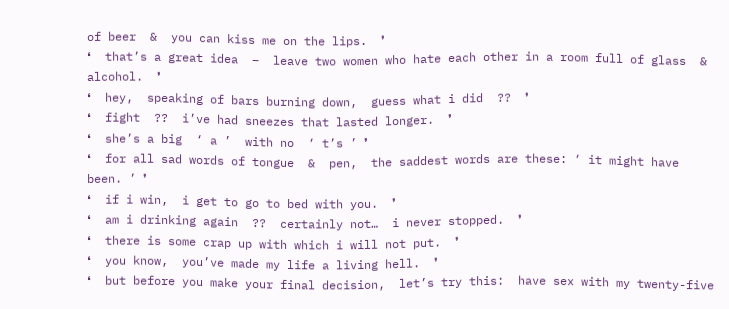of beer  &  you can kiss me on the lips.  ❜
❛  that’s a great idea  –  leave two women who hate each other in a room full of glass  &  alcohol.  ❜
❛  hey,  speaking of bars burning down,  guess what i did  ??  ❜
❛  fight  ??  i’ve had sneezes that lasted longer.  ❜
❛  she’s a big  ‘ a ’  with no  ‘ t’s ’ ❜
❛  for all sad words of tongue  &  pen,  the saddest words are these: ‘ it might have been. ’ ❜
❛  if i win,  i get to go to bed with you.  ❜
❛  am i drinking again  ??  certainly not…  i never stopped.  ❜
❛  there is some crap up with which i will not put.  ❜
❛  you know,  you’ve made my life a living hell.  ❜
❛  but before you make your final decision,  let’s try this:  have sex with my twenty-five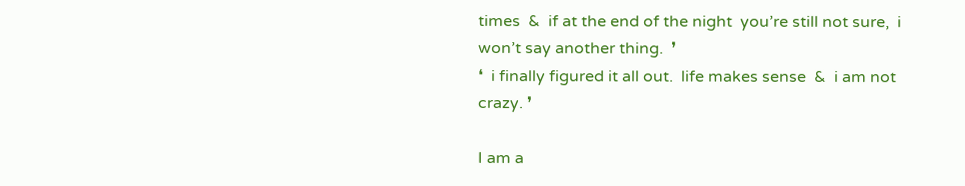times  &  if at the end of the night  you’re still not sure,  i won’t say another thing.  ❜
❛  i finally figured it all out.  life makes sense  &  i am not crazy. ❜

I am a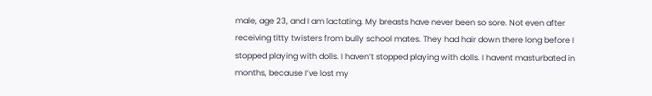male, age 23, and I am lactating. My breasts have never been so sore. Not even after receiving titty twisters from bully school mates. They had hair down there long before I stopped playing with dolls. I haven’t stopped playing with dolls. I havent masturbated in months, because I’ve lost my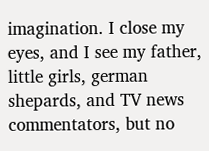imagination. I close my eyes, and I see my father, little girls, german shepards, and TV news commentators, but no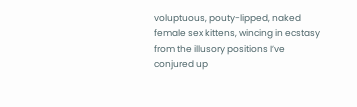voluptuous, pouty-lipped, naked female sex kittens, wincing in ecstasy from the illusory positions I’ve conjured up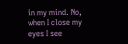in my mind. No, when I close my eyes I see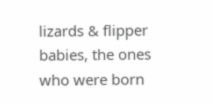lizards & flipper babies, the ones who were born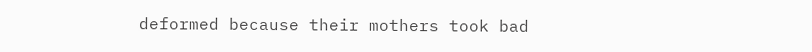deformed because their mothers took bad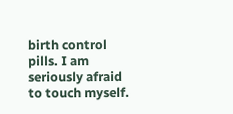birth control pills. I am seriously afraid to touch myself.